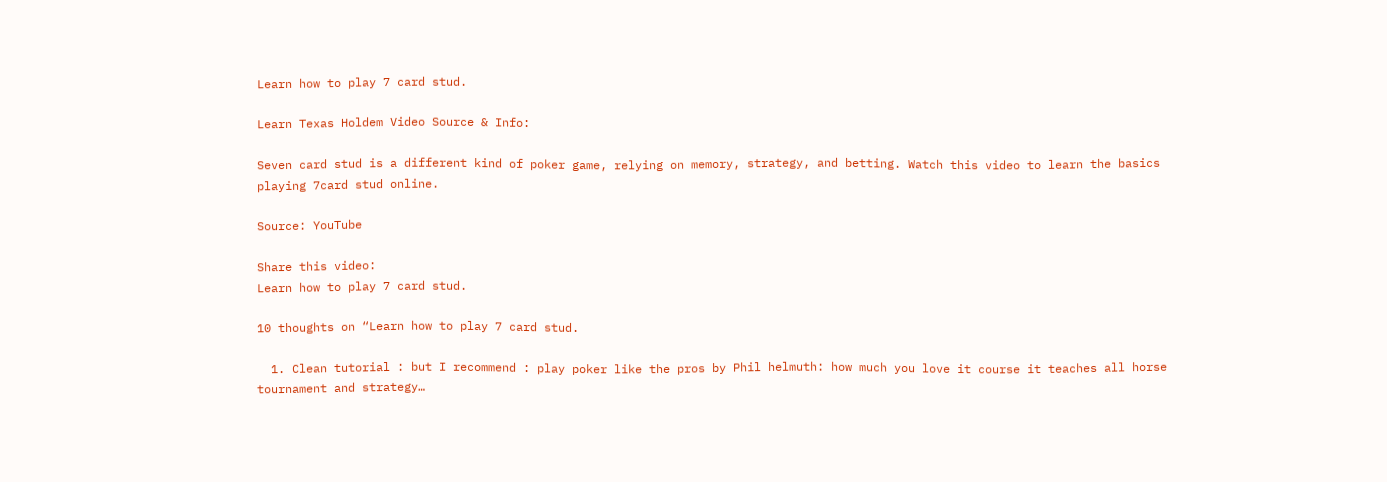Learn how to play 7 card stud.

Learn Texas Holdem Video Source & Info:

Seven card stud is a different kind of poker game, relying on memory, strategy, and betting. Watch this video to learn the basics playing 7card stud online.

Source: YouTube

Share this video:
Learn how to play 7 card stud.

10 thoughts on “Learn how to play 7 card stud.

  1. Clean tutorial : but I recommend : play poker like the pros by Phil helmuth: how much you love it course it teaches all horse tournament and strategy…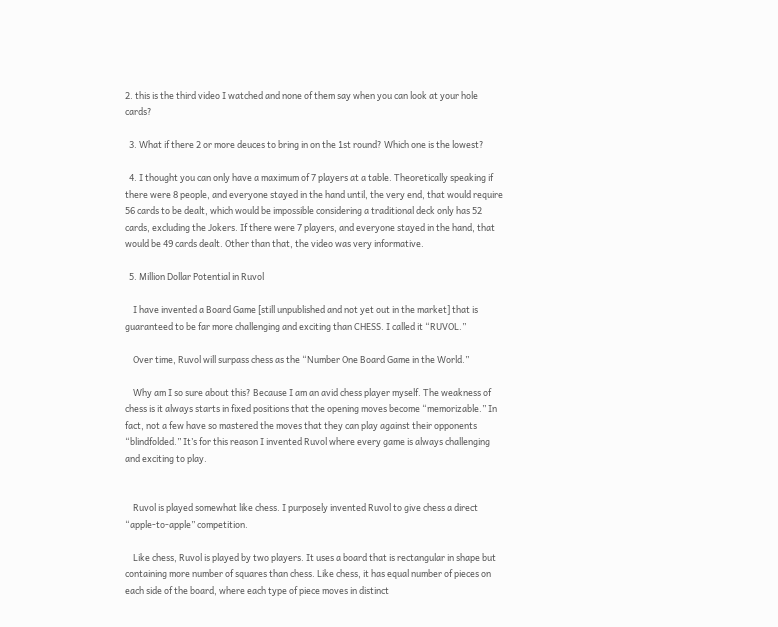2. this is the third video I watched and none of them say when you can look at your hole cards?

  3. What if there 2 or more deuces to bring in on the 1st round? Which one is the lowest?

  4. I thought you can only have a maximum of 7 players at a table. Theoretically speaking if there were 8 people, and everyone stayed in the hand until, the very end, that would require 56 cards to be dealt, which would be impossible considering a traditional deck only has 52 cards, excluding the Jokers. If there were 7 players, and everyone stayed in the hand, that would be 49 cards dealt. Other than that, the video was very informative.

  5. Million Dollar Potential in Ruvol

    I have invented a Board Game [still unpublished and not yet out in the market] that is guaranteed to be far more challenging and exciting than CHESS. I called it “RUVOL.”

    Over time, Ruvol will surpass chess as the “Number One Board Game in the World.”

    Why am I so sure about this? Because I am an avid chess player myself. The weakness of chess is it always starts in fixed positions that the opening moves become “memorizable.” In fact, not a few have so mastered the moves that they can play against their opponents “blindfolded.” It’s for this reason I invented Ruvol where every game is always challenging and exciting to play.


    Ruvol is played somewhat like chess. I purposely invented Ruvol to give chess a direct “apple-to-apple” competition.

    Like chess, Ruvol is played by two players. It uses a board that is rectangular in shape but containing more number of squares than chess. Like chess, it has equal number of pieces on each side of the board, where each type of piece moves in distinct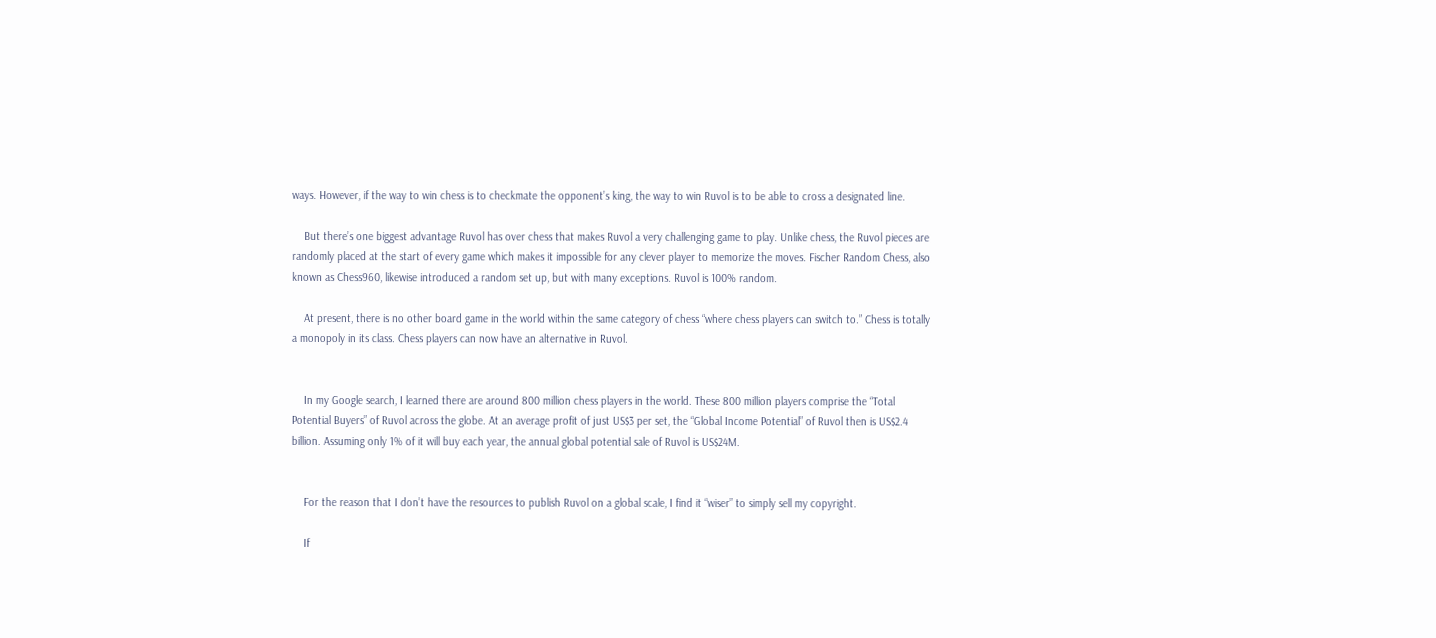ways. However, if the way to win chess is to checkmate the opponent’s king, the way to win Ruvol is to be able to cross a designated line.

    But there’s one biggest advantage Ruvol has over chess that makes Ruvol a very challenging game to play. Unlike chess, the Ruvol pieces are randomly placed at the start of every game which makes it impossible for any clever player to memorize the moves. Fischer Random Chess, also known as Chess960, likewise introduced a random set up, but with many exceptions. Ruvol is 100% random.

    At present, there is no other board game in the world within the same category of chess “where chess players can switch to.” Chess is totally a monopoly in its class. Chess players can now have an alternative in Ruvol.


    In my Google search, I learned there are around 800 million chess players in the world. These 800 million players comprise the “Total Potential Buyers” of Ruvol across the globe. At an average profit of just US$3 per set, the “Global Income Potential” of Ruvol then is US$2.4 billion. Assuming only 1% of it will buy each year, the annual global potential sale of Ruvol is US$24M.


    For the reason that I don’t have the resources to publish Ruvol on a global scale, I find it “wiser” to simply sell my copyright.

    If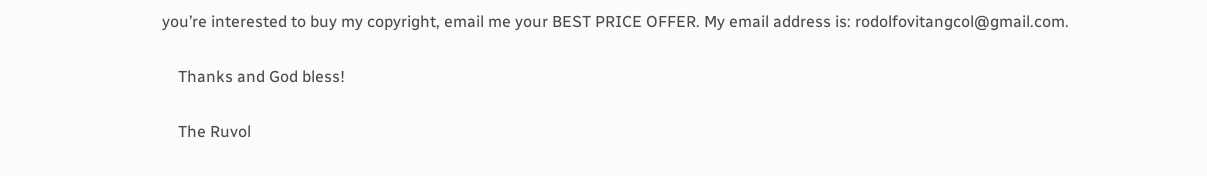you’re interested to buy my copyright, email me your BEST PRICE OFFER. My email address is: rodolfovitangcol@gmail.com.

    Thanks and God bless!

    The Ruvol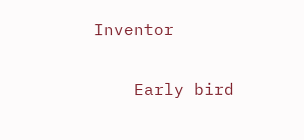Inventor

    Early bird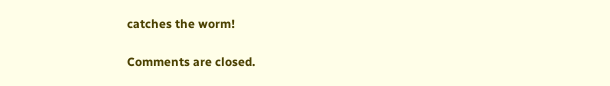catches the worm!

Comments are closed.